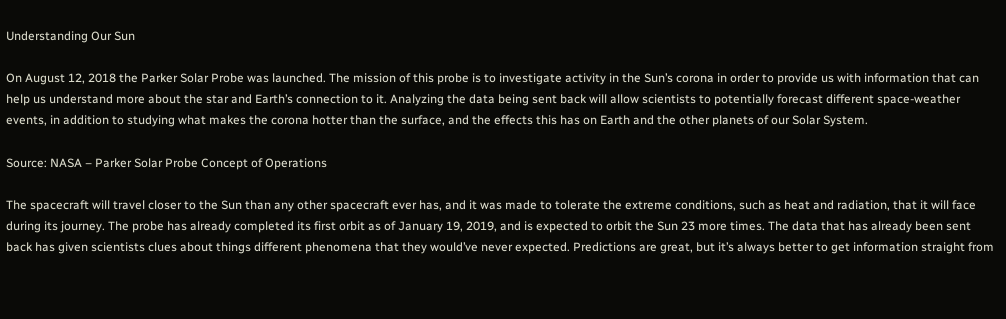Understanding Our Sun

On August 12, 2018 the Parker Solar Probe was launched. The mission of this probe is to investigate activity in the Sun’s corona in order to provide us with information that can help us understand more about the star and Earth’s connection to it. Analyzing the data being sent back will allow scientists to potentially forecast different space-weather events, in addition to studying what makes the corona hotter than the surface, and the effects this has on Earth and the other planets of our Solar System.

Source: NASA – Parker Solar Probe Concept of Operations

The spacecraft will travel closer to the Sun than any other spacecraft ever has, and it was made to tolerate the extreme conditions, such as heat and radiation, that it will face during its journey. The probe has already completed its first orbit as of January 19, 2019, and is expected to orbit the Sun 23 more times. The data that has already been sent back has given scientists clues about things different phenomena that they would’ve never expected. Predictions are great, but it’s always better to get information straight from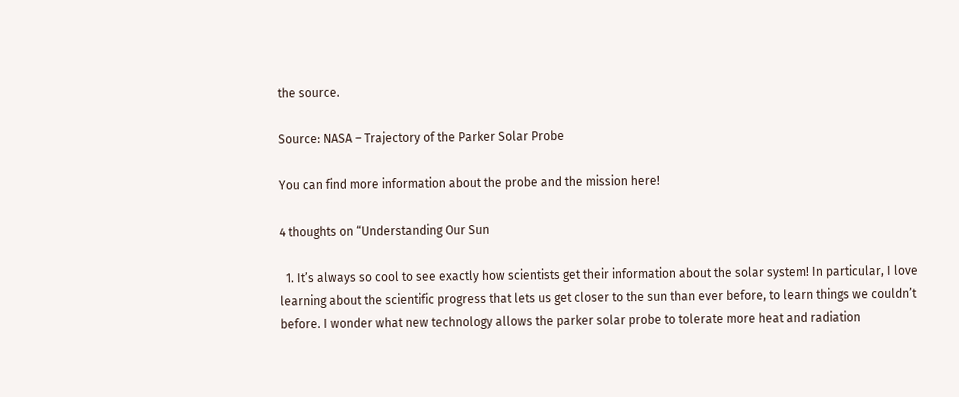the source.

Source: NASA – Trajectory of the Parker Solar Probe

You can find more information about the probe and the mission here!

4 thoughts on “Understanding Our Sun

  1. It’s always so cool to see exactly how scientists get their information about the solar system! In particular, I love learning about the scientific progress that lets us get closer to the sun than ever before, to learn things we couldn’t before. I wonder what new technology allows the parker solar probe to tolerate more heat and radiation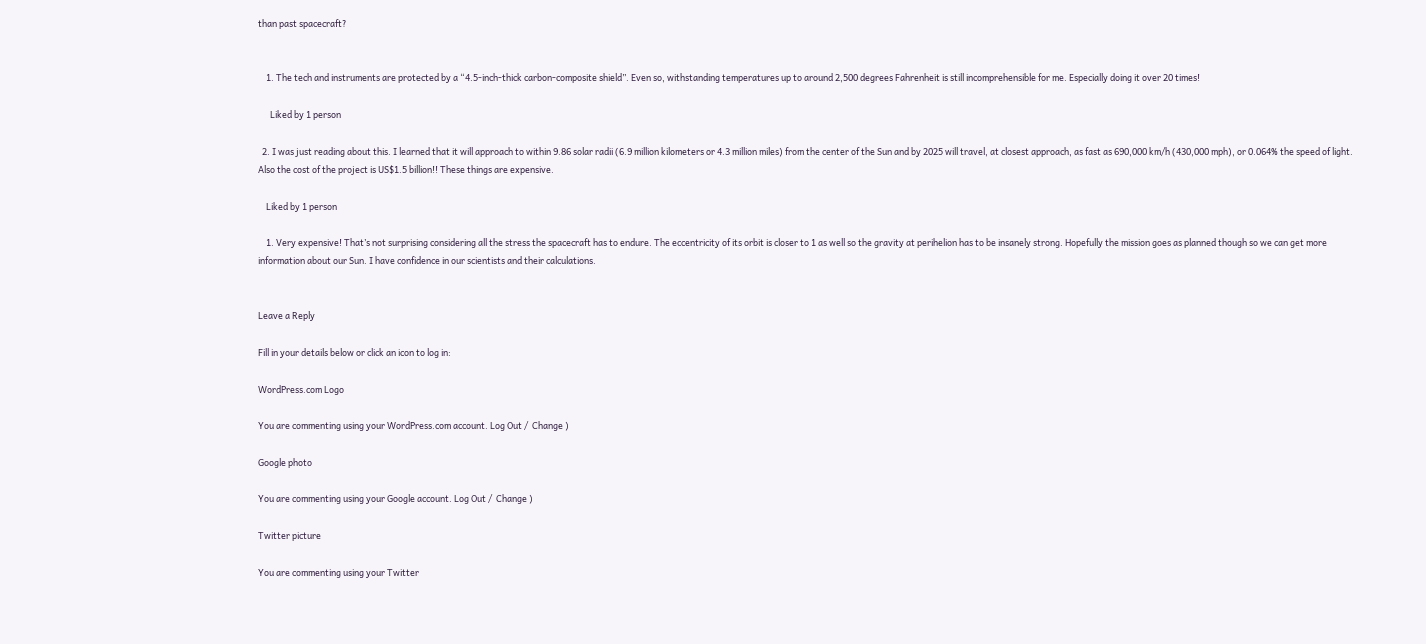than past spacecraft?


    1. The tech and instruments are protected by a “4.5-inch-thick carbon-composite shield”. Even so, withstanding temperatures up to around 2,500 degrees Fahrenheit is still incomprehensible for me. Especially doing it over 20 times!

      Liked by 1 person

  2. I was just reading about this. I learned that it will approach to within 9.86 solar radii (6.9 million kilometers or 4.3 million miles) from the center of the Sun and by 2025 will travel, at closest approach, as fast as 690,000 km/h (430,000 mph), or 0.064% the speed of light. Also the cost of the project is US$1.5 billion!! These things are expensive.

    Liked by 1 person

    1. Very expensive! That’s not surprising considering all the stress the spacecraft has to endure. The eccentricity of its orbit is closer to 1 as well so the gravity at perihelion has to be insanely strong. Hopefully the mission goes as planned though so we can get more information about our Sun. I have confidence in our scientists and their calculations.


Leave a Reply

Fill in your details below or click an icon to log in:

WordPress.com Logo

You are commenting using your WordPress.com account. Log Out /  Change )

Google photo

You are commenting using your Google account. Log Out /  Change )

Twitter picture

You are commenting using your Twitter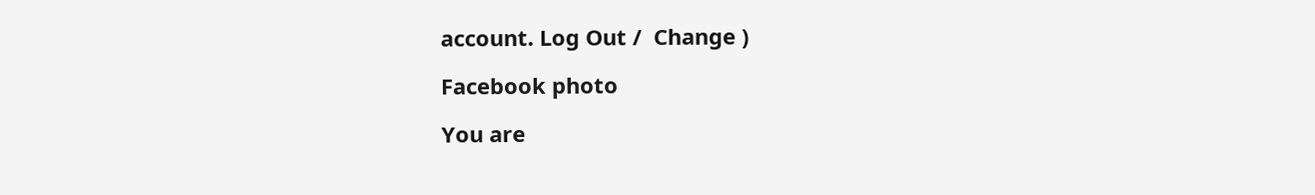account. Log Out /  Change )

Facebook photo

You are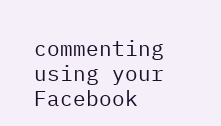commenting using your Facebook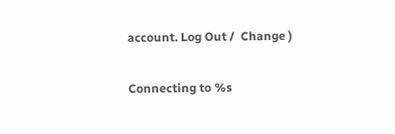account. Log Out /  Change )

Connecting to %s